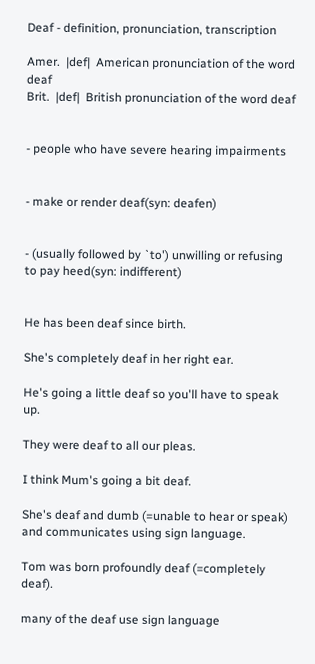Deaf - definition, pronunciation, transcription

Amer.  |def|  American pronunciation of the word deaf
Brit.  |def|  British pronunciation of the word deaf


- people who have severe hearing impairments


- make or render deaf(syn: deafen)


- (usually followed by `to') unwilling or refusing to pay heed(syn: indifferent)


He has been deaf since birth.

She's completely deaf in her right ear.

He's going a little deaf so you'll have to speak up.

They were deaf to all our pleas.

I think Mum's going a bit deaf.

She's deaf and dumb (=unable to hear or speak) and communicates using sign language.

Tom was born profoundly deaf (=completely deaf).

many of the deaf use sign language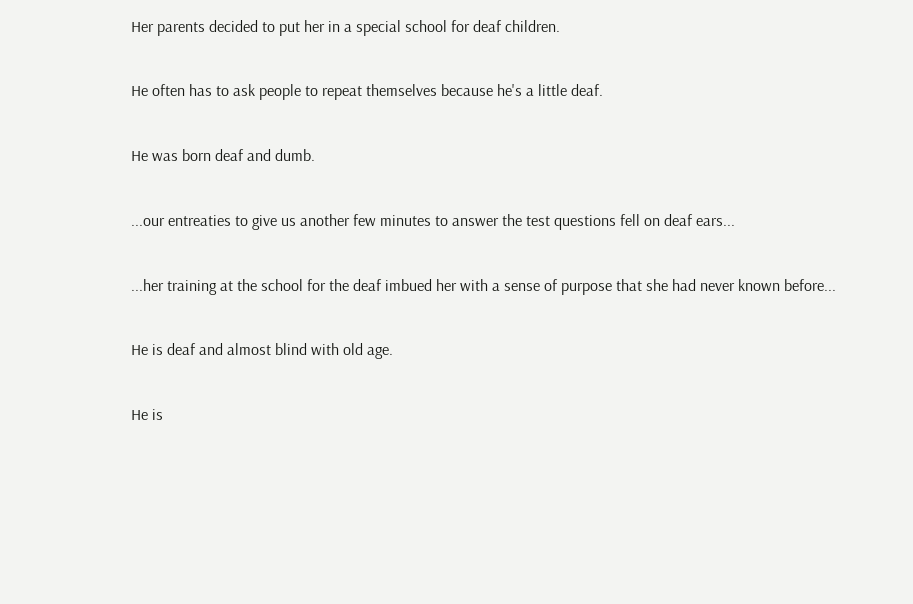Her parents decided to put her in a special school for deaf children.

He often has to ask people to repeat themselves because he's a little deaf.

He was born deaf and dumb.

...our entreaties to give us another few minutes to answer the test questions fell on deaf ears...

...her training at the school for the deaf imbued her with a sense of purpose that she had never known before...

He is deaf and almost blind with old age.

He is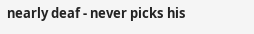nearly deaf - never picks his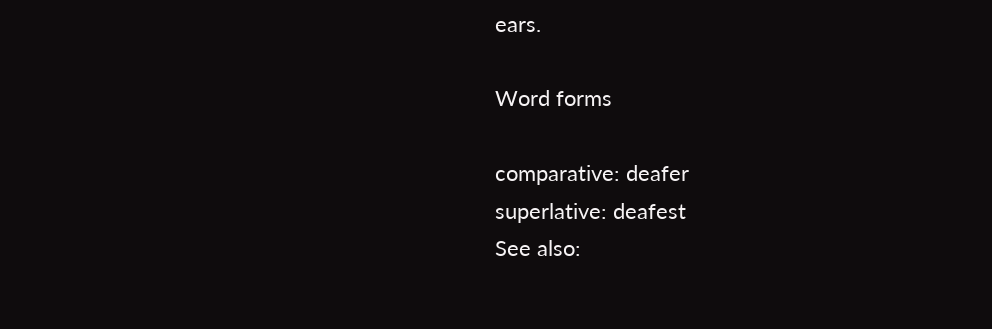ears.

Word forms

comparative: deafer
superlative: deafest
See also: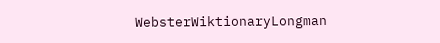WebsterWiktionaryLongman